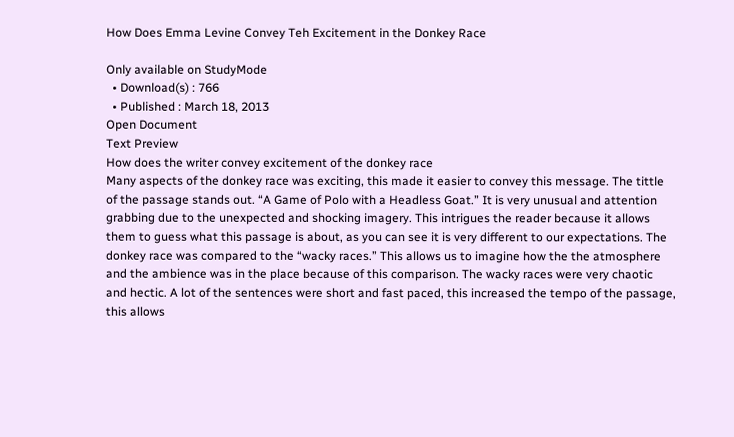How Does Emma Levine Convey Teh Excitement in the Donkey Race

Only available on StudyMode
  • Download(s) : 766
  • Published : March 18, 2013
Open Document
Text Preview
How does the writer convey excitement of the donkey race
Many aspects of the donkey race was exciting, this made it easier to convey this message. The tittle of the passage stands out. “A Game of Polo with a Headless Goat.” It is very unusual and attention grabbing due to the unexpected and shocking imagery. This intrigues the reader because it allows them to guess what this passage is about, as you can see it is very different to our expectations. The donkey race was compared to the “wacky races.” This allows us to imagine how the the atmosphere and the ambience was in the place because of this comparison. The wacky races were very chaotic and hectic. A lot of the sentences were short and fast paced, this increased the tempo of the passage, this allows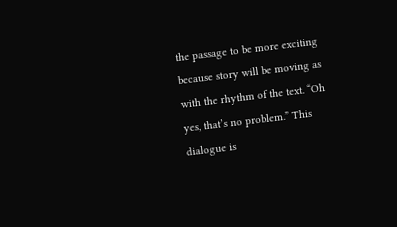the passage to be more exciting because story will be moving as with the rhythm of the text. “Oh yes, that’s no problem.” This dialogue is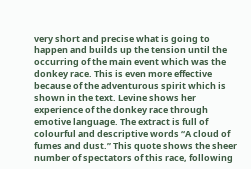very short and precise what is going to happen and builds up the tension until the occurring of the main event which was the donkey race. This is even more effective because of the adventurous spirit which is shown in the text. Levine shows her experience of the donkey race through emotive language. The extract is full of colourful and descriptive words “A cloud of fumes and dust.” This quote shows the sheer number of spectators of this race, following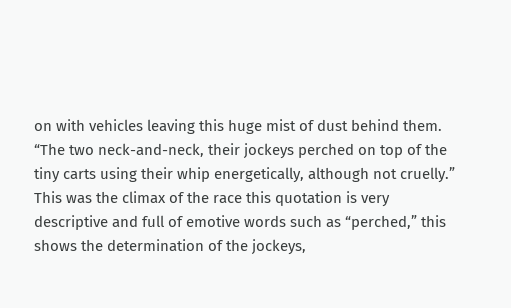on with vehicles leaving this huge mist of dust behind them. “The two neck-and-neck, their jockeys perched on top of the tiny carts using their whip energetically, although not cruelly.” This was the climax of the race this quotation is very descriptive and full of emotive words such as “perched,” this shows the determination of the jockeys,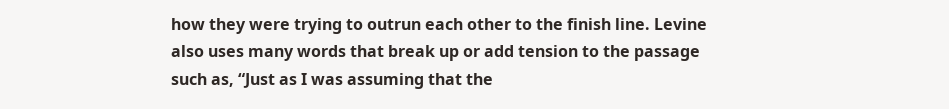how they were trying to outrun each other to the finish line. Levine also uses many words that break up or add tension to the passage such as, “Just as I was assuming that the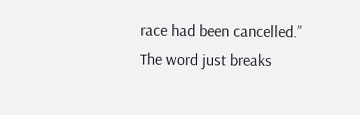race had been cancelled.” The word just breaks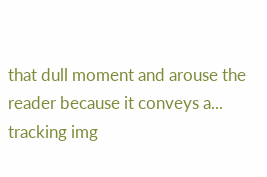that dull moment and arouse the reader because it conveys a...
tracking img